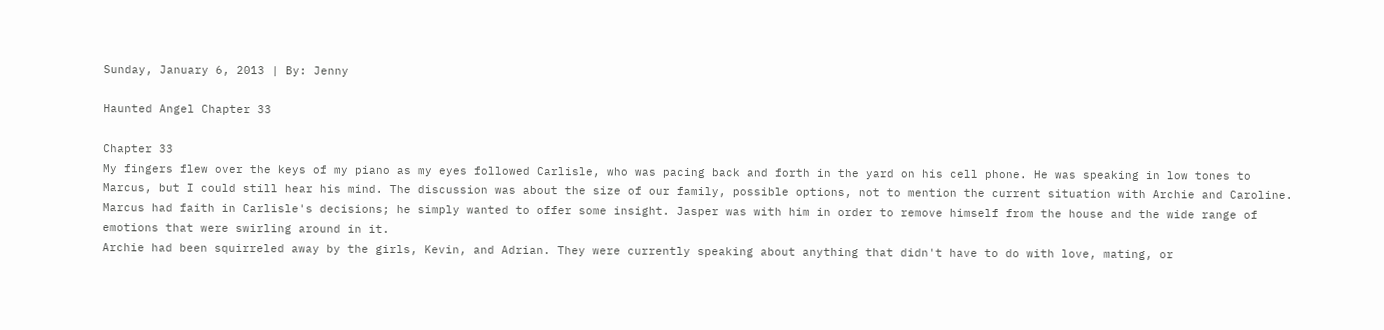Sunday, January 6, 2013 | By: Jenny

Haunted Angel Chapter 33

Chapter 33
My fingers flew over the keys of my piano as my eyes followed Carlisle, who was pacing back and forth in the yard on his cell phone. He was speaking in low tones to Marcus, but I could still hear his mind. The discussion was about the size of our family, possible options, not to mention the current situation with Archie and Caroline. Marcus had faith in Carlisle's decisions; he simply wanted to offer some insight. Jasper was with him in order to remove himself from the house and the wide range of emotions that were swirling around in it.
Archie had been squirreled away by the girls, Kevin, and Adrian. They were currently speaking about anything that didn't have to do with love, mating, or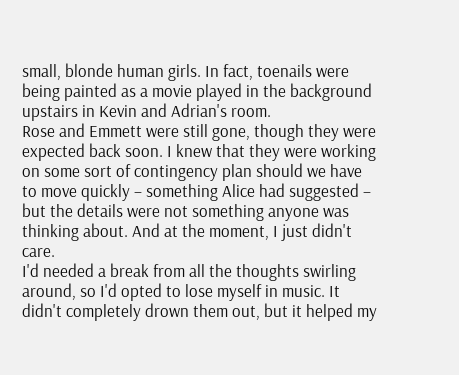small, blonde human girls. In fact, toenails were being painted as a movie played in the background upstairs in Kevin and Adrian's room.
Rose and Emmett were still gone, though they were expected back soon. I knew that they were working on some sort of contingency plan should we have to move quickly – something Alice had suggested – but the details were not something anyone was thinking about. And at the moment, I just didn't care.
I'd needed a break from all the thoughts swirling around, so I'd opted to lose myself in music. It didn't completely drown them out, but it helped my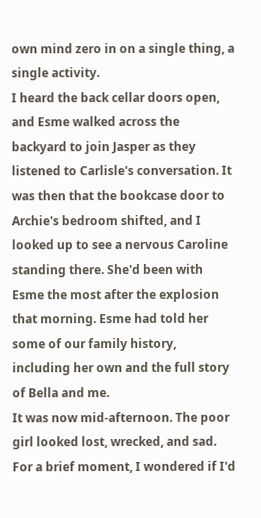own mind zero in on a single thing, a single activity.
I heard the back cellar doors open, and Esme walked across the backyard to join Jasper as they listened to Carlisle's conversation. It was then that the bookcase door to Archie's bedroom shifted, and I looked up to see a nervous Caroline standing there. She'd been with Esme the most after the explosion that morning. Esme had told her some of our family history, including her own and the full story of Bella and me.
It was now mid-afternoon. The poor girl looked lost, wrecked, and sad. For a brief moment, I wondered if I'd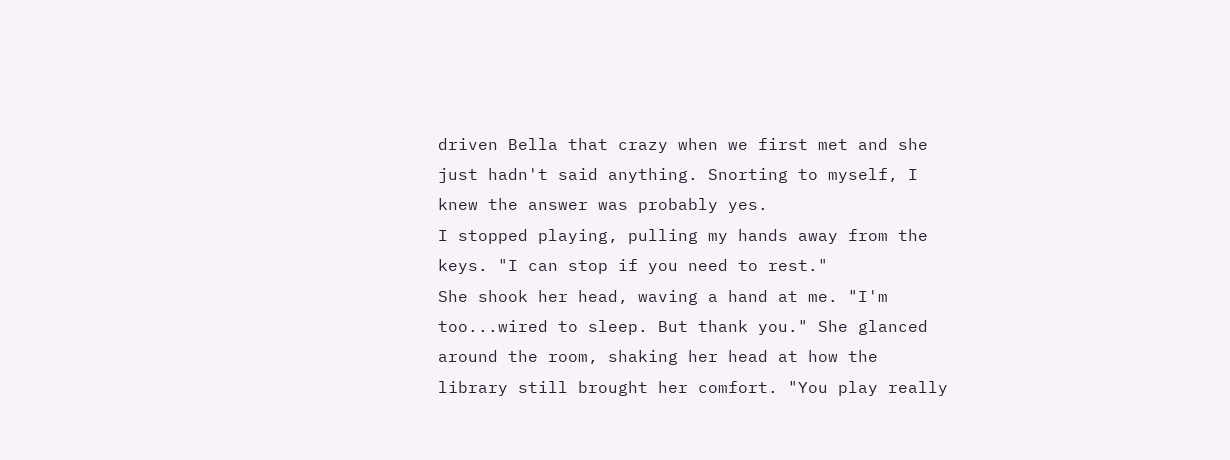driven Bella that crazy when we first met and she just hadn't said anything. Snorting to myself, I knew the answer was probably yes.
I stopped playing, pulling my hands away from the keys. "I can stop if you need to rest."
She shook her head, waving a hand at me. "I'm too...wired to sleep. But thank you." She glanced around the room, shaking her head at how the library still brought her comfort. "You play really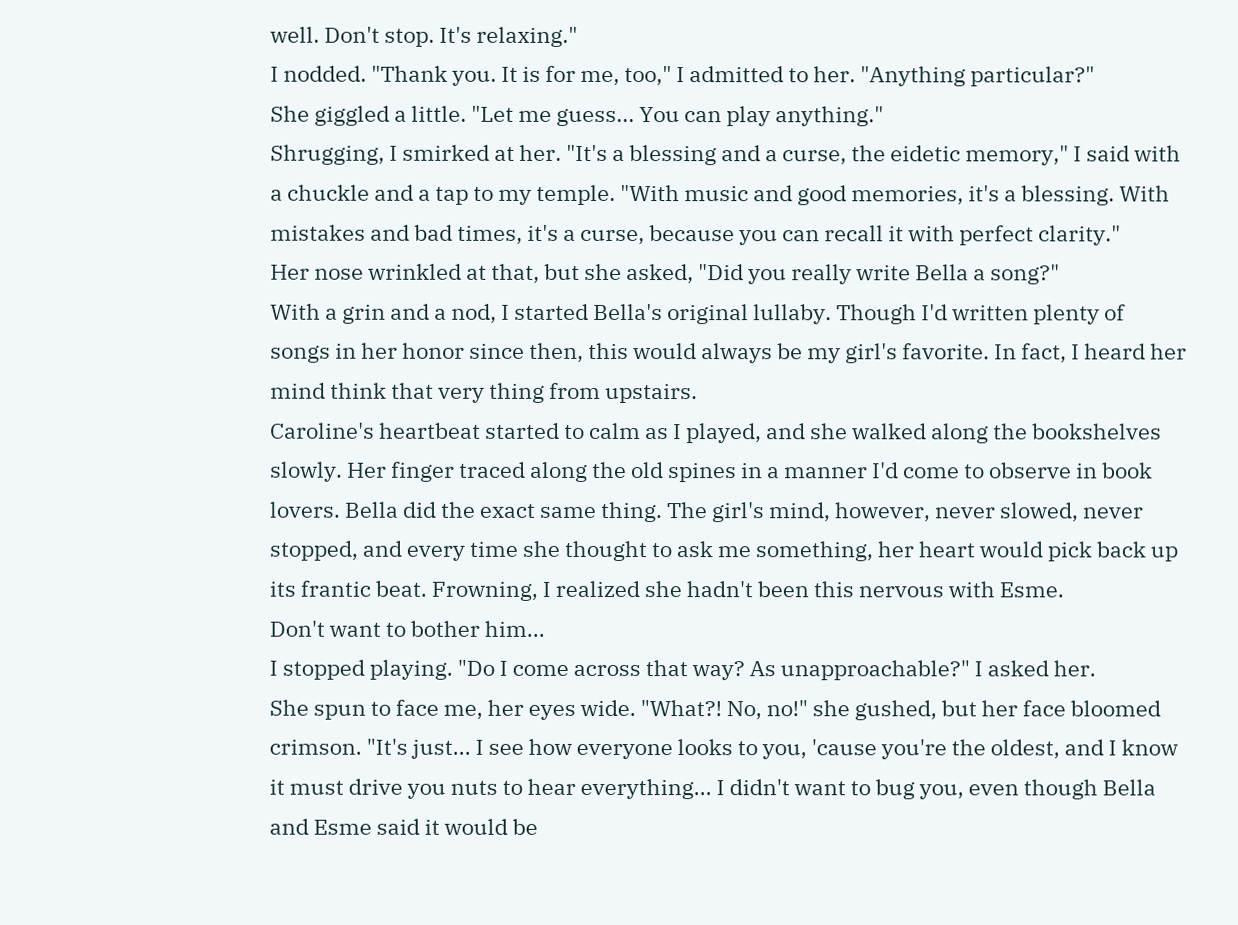well. Don't stop. It's relaxing."
I nodded. "Thank you. It is for me, too," I admitted to her. "Anything particular?"
She giggled a little. "Let me guess... You can play anything."
Shrugging, I smirked at her. "It's a blessing and a curse, the eidetic memory," I said with a chuckle and a tap to my temple. "With music and good memories, it's a blessing. With mistakes and bad times, it's a curse, because you can recall it with perfect clarity."
Her nose wrinkled at that, but she asked, "Did you really write Bella a song?"
With a grin and a nod, I started Bella's original lullaby. Though I'd written plenty of songs in her honor since then, this would always be my girl's favorite. In fact, I heard her mind think that very thing from upstairs.
Caroline's heartbeat started to calm as I played, and she walked along the bookshelves slowly. Her finger traced along the old spines in a manner I'd come to observe in book lovers. Bella did the exact same thing. The girl's mind, however, never slowed, never stopped, and every time she thought to ask me something, her heart would pick back up its frantic beat. Frowning, I realized she hadn't been this nervous with Esme.
Don't want to bother him...
I stopped playing. "Do I come across that way? As unapproachable?" I asked her.
She spun to face me, her eyes wide. "What?! No, no!" she gushed, but her face bloomed crimson. "It's just... I see how everyone looks to you, 'cause you're the oldest, and I know it must drive you nuts to hear everything... I didn't want to bug you, even though Bella and Esme said it would be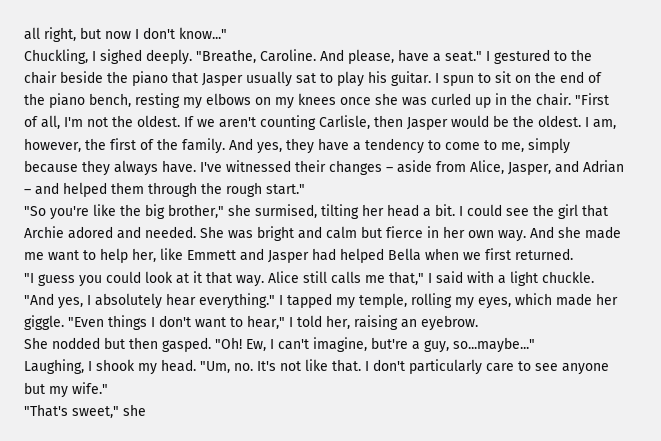all right, but now I don't know..."
Chuckling, I sighed deeply. "Breathe, Caroline. And please, have a seat." I gestured to the chair beside the piano that Jasper usually sat to play his guitar. I spun to sit on the end of the piano bench, resting my elbows on my knees once she was curled up in the chair. "First of all, I'm not the oldest. If we aren't counting Carlisle, then Jasper would be the oldest. I am, however, the first of the family. And yes, they have a tendency to come to me, simply because they always have. I've witnessed their changes – aside from Alice, Jasper, and Adrian – and helped them through the rough start."
"So you're like the big brother," she surmised, tilting her head a bit. I could see the girl that Archie adored and needed. She was bright and calm but fierce in her own way. And she made me want to help her, like Emmett and Jasper had helped Bella when we first returned.
"I guess you could look at it that way. Alice still calls me that," I said with a light chuckle. "And yes, I absolutely hear everything." I tapped my temple, rolling my eyes, which made her giggle. "Even things I don't want to hear," I told her, raising an eyebrow.
She nodded but then gasped. "Oh! Ew, I can't imagine, but're a guy, so...maybe..."
Laughing, I shook my head. "Um, no. It's not like that. I don't particularly care to see anyone but my wife."
"That's sweet," she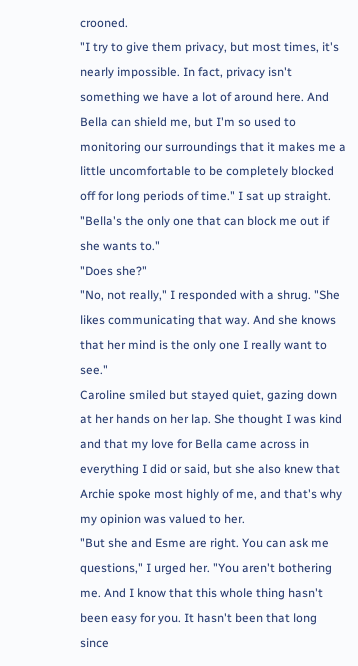crooned.
"I try to give them privacy, but most times, it's nearly impossible. In fact, privacy isn't something we have a lot of around here. And Bella can shield me, but I'm so used to monitoring our surroundings that it makes me a little uncomfortable to be completely blocked off for long periods of time." I sat up straight. "Bella's the only one that can block me out if she wants to."
"Does she?"
"No, not really," I responded with a shrug. "She likes communicating that way. And she knows that her mind is the only one I really want to see."
Caroline smiled but stayed quiet, gazing down at her hands on her lap. She thought I was kind and that my love for Bella came across in everything I did or said, but she also knew that Archie spoke most highly of me, and that's why my opinion was valued to her.
"But she and Esme are right. You can ask me questions," I urged her. "You aren't bothering me. And I know that this whole thing hasn't been easy for you. It hasn't been that long since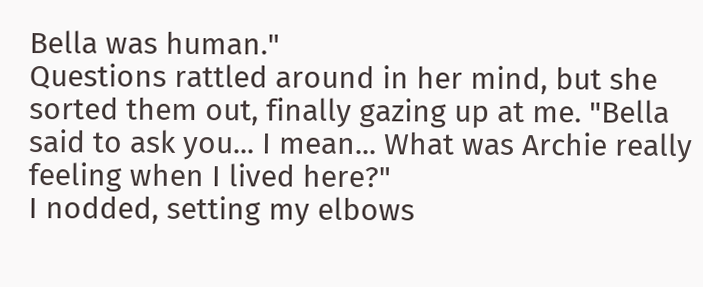Bella was human."
Questions rattled around in her mind, but she sorted them out, finally gazing up at me. "Bella said to ask you... I mean... What was Archie really feeling when I lived here?"
I nodded, setting my elbows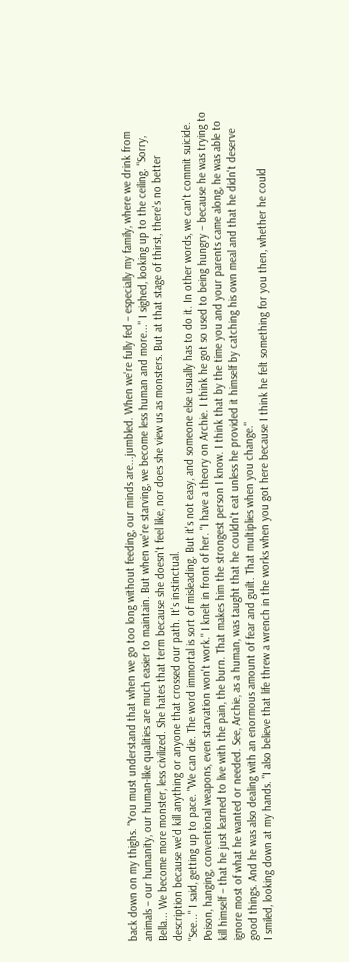back down on my thighs. "You must understand that when we go too long without feeding, our minds are...jumbled. When we're fully fed – especially my family, where we drink from animals – our humanity, our human-like qualities are much easier to maintain. But when we're starving, we become less human and more..." I sighed, looking up to the ceiling. "Sorry, Bella... We become more monster, less civilized. She hates that term because she doesn't feel like, nor does she view us as monsters. But at that stage of thirst, there's no better description because we'd kill anything or anyone that crossed our path. It's instinctual.
"See..." I said, getting up to pace. "We can die. The word immortal is sort of misleading. But it's not easy, and someone else usually has to do it. In other words, we can't commit suicide. Poison, hanging, conventional weapons, even starvation won't work." I knelt in front of her. "I have a theory on Archie. I think he got so used to being hungry – because he was trying to kill himself – that he just learned to live with the pain, the burn. That makes him the strongest person I know. I think that by the time you and your parents came along, he was able to ignore most of what he wanted or needed. See, Archie, as a human, was taught that he couldn't eat unless he provided it himself by catching his own meal and that he didn't deserve good things. And he was also dealing with an enormous amount of fear and guilt. That multiplies when you change."
I smiled, looking down at my hands. "I also believe that life threw a wrench in the works when you got here because I think he felt something for you then, whether he could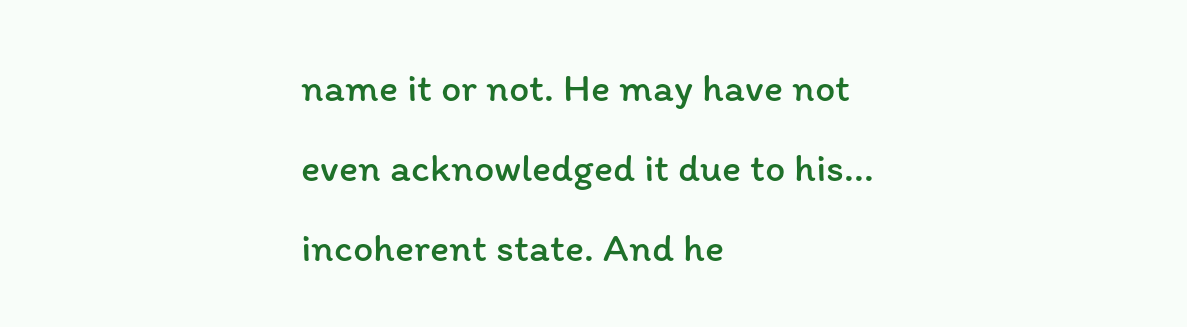name it or not. He may have not even acknowledged it due to his... incoherent state. And he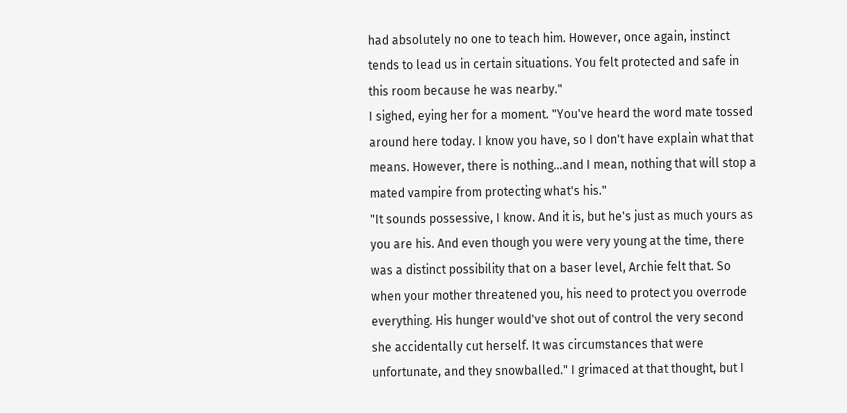had absolutely no one to teach him. However, once again, instinct tends to lead us in certain situations. You felt protected and safe in this room because he was nearby."
I sighed, eying her for a moment. "You've heard the word mate tossed around here today. I know you have, so I don't have explain what that means. However, there is nothing...and I mean, nothing that will stop a mated vampire from protecting what's his."
"It sounds possessive, I know. And it is, but he's just as much yours as you are his. And even though you were very young at the time, there was a distinct possibility that on a baser level, Archie felt that. So when your mother threatened you, his need to protect you overrode everything. His hunger would've shot out of control the very second she accidentally cut herself. It was circumstances that were unfortunate, and they snowballed." I grimaced at that thought, but I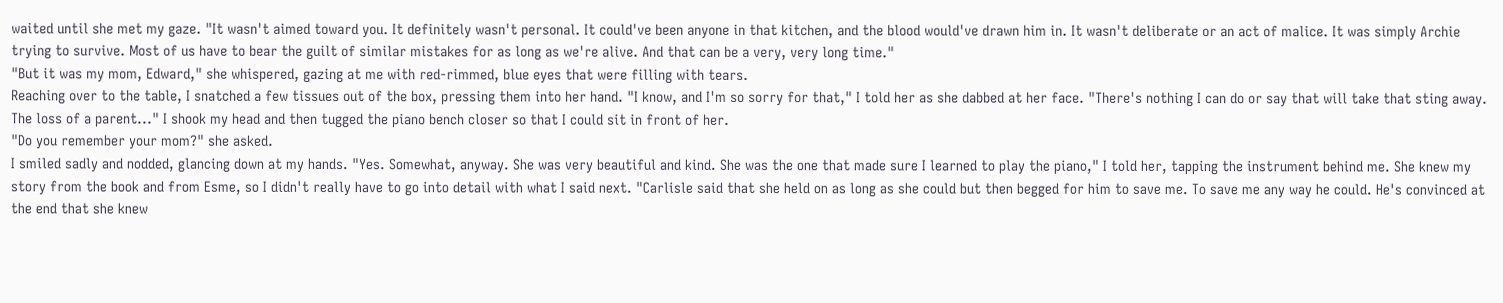waited until she met my gaze. "It wasn't aimed toward you. It definitely wasn't personal. It could've been anyone in that kitchen, and the blood would've drawn him in. It wasn't deliberate or an act of malice. It was simply Archie trying to survive. Most of us have to bear the guilt of similar mistakes for as long as we're alive. And that can be a very, very long time."
"But it was my mom, Edward," she whispered, gazing at me with red-rimmed, blue eyes that were filling with tears.
Reaching over to the table, I snatched a few tissues out of the box, pressing them into her hand. "I know, and I'm so sorry for that," I told her as she dabbed at her face. "There's nothing I can do or say that will take that sting away. The loss of a parent..." I shook my head and then tugged the piano bench closer so that I could sit in front of her.
"Do you remember your mom?" she asked.
I smiled sadly and nodded, glancing down at my hands. "Yes. Somewhat, anyway. She was very beautiful and kind. She was the one that made sure I learned to play the piano," I told her, tapping the instrument behind me. She knew my story from the book and from Esme, so I didn't really have to go into detail with what I said next. "Carlisle said that she held on as long as she could but then begged for him to save me. To save me any way he could. He's convinced at the end that she knew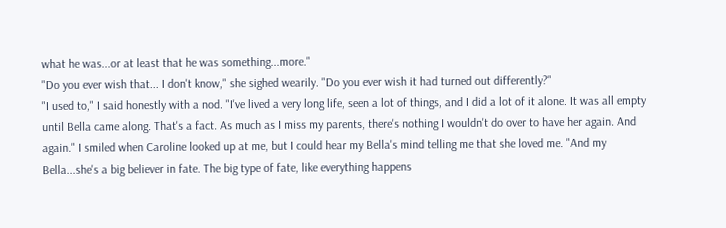what he was...or at least that he was something...more."
"Do you ever wish that... I don't know," she sighed wearily. "Do you ever wish it had turned out differently?"
"I used to," I said honestly with a nod. "I've lived a very long life, seen a lot of things, and I did a lot of it alone. It was all empty until Bella came along. That's a fact. As much as I miss my parents, there's nothing I wouldn't do over to have her again. And again." I smiled when Caroline looked up at me, but I could hear my Bella's mind telling me that she loved me. "And my Bella...she's a big believer in fate. The big type of fate, like everything happens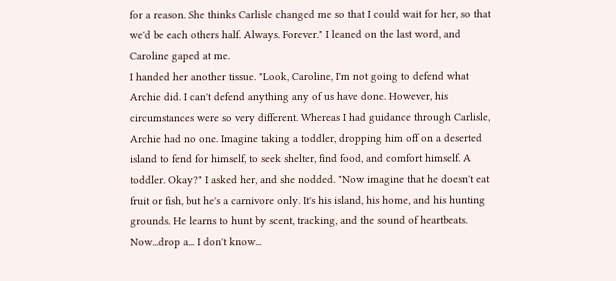for a reason. She thinks Carlisle changed me so that I could wait for her, so that we'd be each others half. Always. Forever." I leaned on the last word, and Caroline gaped at me.
I handed her another tissue. "Look, Caroline, I'm not going to defend what Archie did. I can't defend anything any of us have done. However, his circumstances were so very different. Whereas I had guidance through Carlisle, Archie had no one. Imagine taking a toddler, dropping him off on a deserted island to fend for himself, to seek shelter, find food, and comfort himself. A toddler. Okay?" I asked her, and she nodded. "Now imagine that he doesn't eat fruit or fish, but he's a carnivore only. It's his island, his home, and his hunting grounds. He learns to hunt by scent, tracking, and the sound of heartbeats. Now...drop a... I don't know...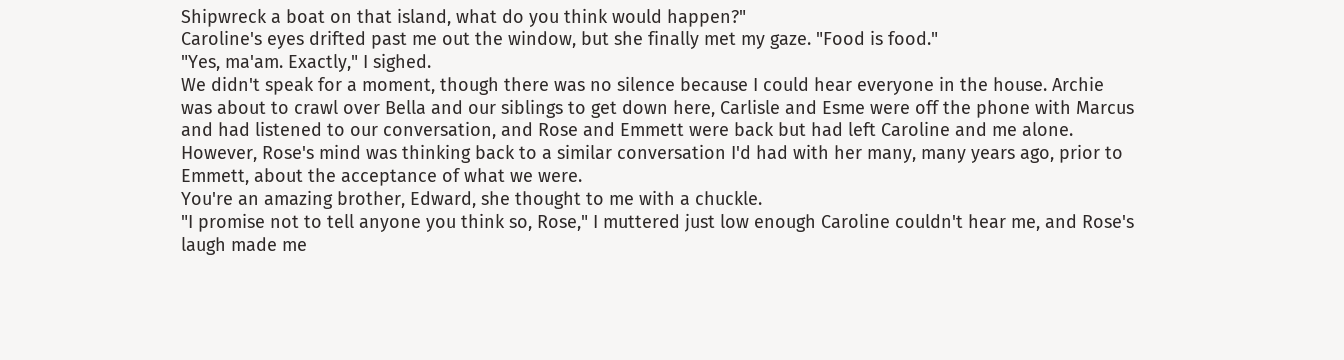Shipwreck a boat on that island, what do you think would happen?"
Caroline's eyes drifted past me out the window, but she finally met my gaze. "Food is food."
"Yes, ma'am. Exactly," I sighed.
We didn't speak for a moment, though there was no silence because I could hear everyone in the house. Archie was about to crawl over Bella and our siblings to get down here, Carlisle and Esme were off the phone with Marcus and had listened to our conversation, and Rose and Emmett were back but had left Caroline and me alone. However, Rose's mind was thinking back to a similar conversation I'd had with her many, many years ago, prior to Emmett, about the acceptance of what we were.
You're an amazing brother, Edward, she thought to me with a chuckle.
"I promise not to tell anyone you think so, Rose," I muttered just low enough Caroline couldn't hear me, and Rose's laugh made me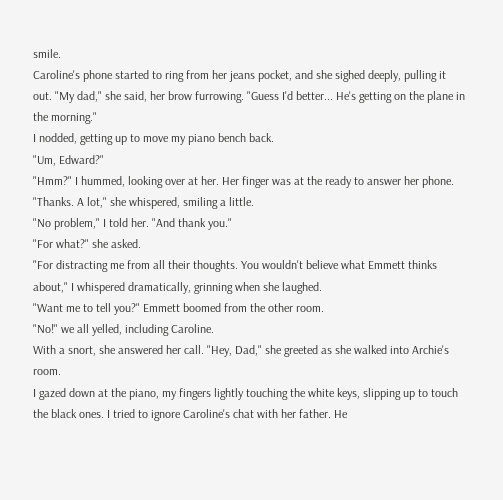smile.
Caroline's phone started to ring from her jeans pocket, and she sighed deeply, pulling it out. "My dad," she said, her brow furrowing. "Guess I'd better... He's getting on the plane in the morning."
I nodded, getting up to move my piano bench back.
"Um, Edward?"
"Hmm?" I hummed, looking over at her. Her finger was at the ready to answer her phone.
"Thanks. A lot," she whispered, smiling a little.
"No problem," I told her. "And thank you."
"For what?" she asked.
"For distracting me from all their thoughts. You wouldn't believe what Emmett thinks about," I whispered dramatically, grinning when she laughed.
"Want me to tell you?" Emmett boomed from the other room.
"No!" we all yelled, including Caroline.
With a snort, she answered her call. "Hey, Dad," she greeted as she walked into Archie's room.
I gazed down at the piano, my fingers lightly touching the white keys, slipping up to touch the black ones. I tried to ignore Caroline's chat with her father. He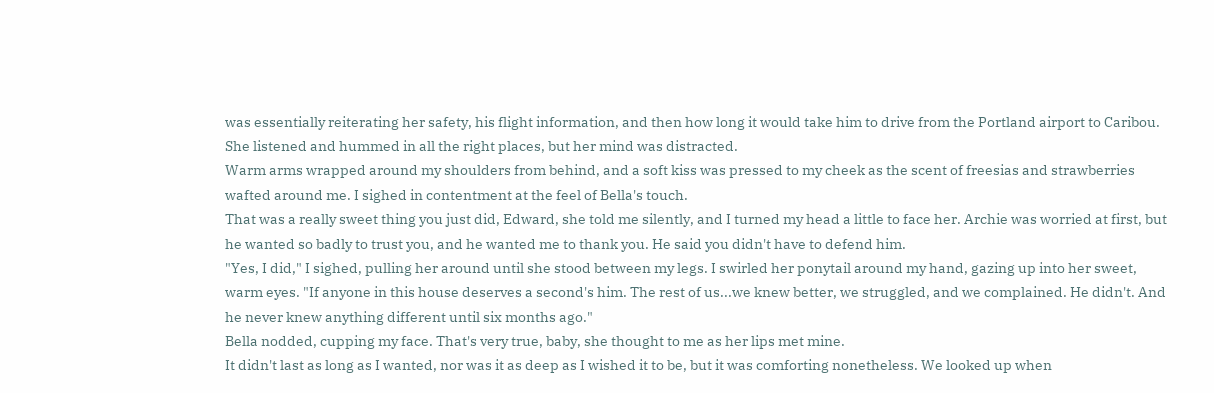was essentially reiterating her safety, his flight information, and then how long it would take him to drive from the Portland airport to Caribou. She listened and hummed in all the right places, but her mind was distracted.
Warm arms wrapped around my shoulders from behind, and a soft kiss was pressed to my cheek as the scent of freesias and strawberries wafted around me. I sighed in contentment at the feel of Bella's touch.
That was a really sweet thing you just did, Edward, she told me silently, and I turned my head a little to face her. Archie was worried at first, but he wanted so badly to trust you, and he wanted me to thank you. He said you didn't have to defend him.
"Yes, I did," I sighed, pulling her around until she stood between my legs. I swirled her ponytail around my hand, gazing up into her sweet, warm eyes. "If anyone in this house deserves a second's him. The rest of us...we knew better, we struggled, and we complained. He didn't. And he never knew anything different until six months ago."
Bella nodded, cupping my face. That's very true, baby, she thought to me as her lips met mine.
It didn't last as long as I wanted, nor was it as deep as I wished it to be, but it was comforting nonetheless. We looked up when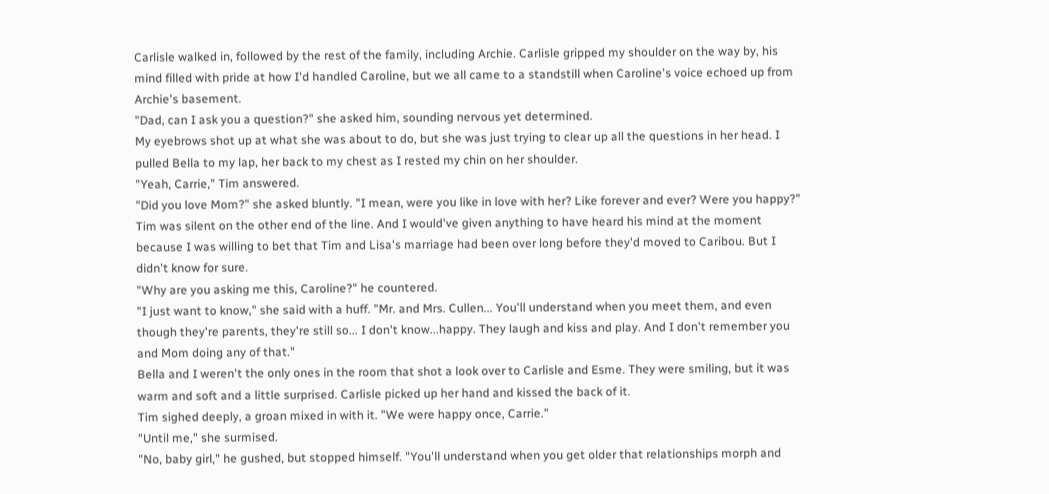Carlisle walked in, followed by the rest of the family, including Archie. Carlisle gripped my shoulder on the way by, his mind filled with pride at how I'd handled Caroline, but we all came to a standstill when Caroline's voice echoed up from Archie's basement.
"Dad, can I ask you a question?" she asked him, sounding nervous yet determined.
My eyebrows shot up at what she was about to do, but she was just trying to clear up all the questions in her head. I pulled Bella to my lap, her back to my chest as I rested my chin on her shoulder.
"Yeah, Carrie," Tim answered.
"Did you love Mom?" she asked bluntly. "I mean, were you like in love with her? Like forever and ever? Were you happy?"
Tim was silent on the other end of the line. And I would've given anything to have heard his mind at the moment because I was willing to bet that Tim and Lisa's marriage had been over long before they'd moved to Caribou. But I didn't know for sure.
"Why are you asking me this, Caroline?" he countered.
"I just want to know," she said with a huff. "Mr. and Mrs. Cullen... You'll understand when you meet them, and even though they're parents, they're still so... I don't know...happy. They laugh and kiss and play. And I don't remember you and Mom doing any of that."
Bella and I weren't the only ones in the room that shot a look over to Carlisle and Esme. They were smiling, but it was warm and soft and a little surprised. Carlisle picked up her hand and kissed the back of it.
Tim sighed deeply, a groan mixed in with it. "We were happy once, Carrie."
"Until me," she surmised.
"No, baby girl," he gushed, but stopped himself. "You'll understand when you get older that relationships morph and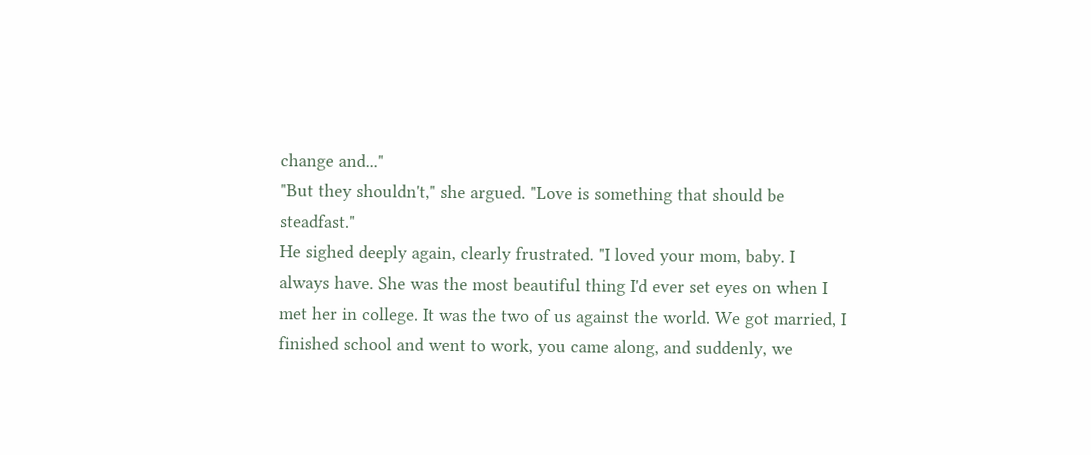change and..."
"But they shouldn't," she argued. "Love is something that should be steadfast."
He sighed deeply again, clearly frustrated. "I loved your mom, baby. I always have. She was the most beautiful thing I'd ever set eyes on when I met her in college. It was the two of us against the world. We got married, I finished school and went to work, you came along, and suddenly, we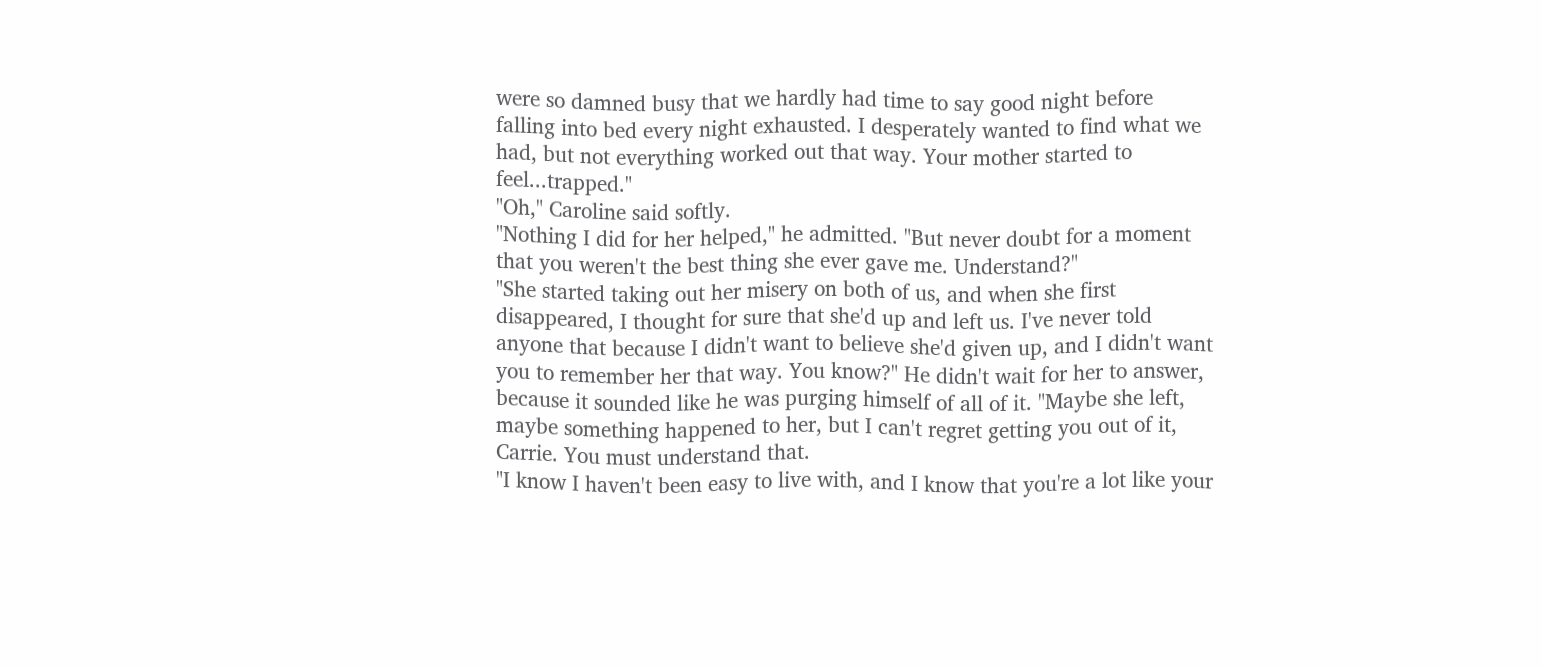were so damned busy that we hardly had time to say good night before falling into bed every night exhausted. I desperately wanted to find what we had, but not everything worked out that way. Your mother started to feel...trapped."
"Oh," Caroline said softly.
"Nothing I did for her helped," he admitted. "But never doubt for a moment that you weren't the best thing she ever gave me. Understand?"
"She started taking out her misery on both of us, and when she first disappeared, I thought for sure that she'd up and left us. I've never told anyone that because I didn't want to believe she'd given up, and I didn't want you to remember her that way. You know?" He didn't wait for her to answer, because it sounded like he was purging himself of all of it. "Maybe she left, maybe something happened to her, but I can't regret getting you out of it, Carrie. You must understand that.
"I know I haven't been easy to live with, and I know that you're a lot like your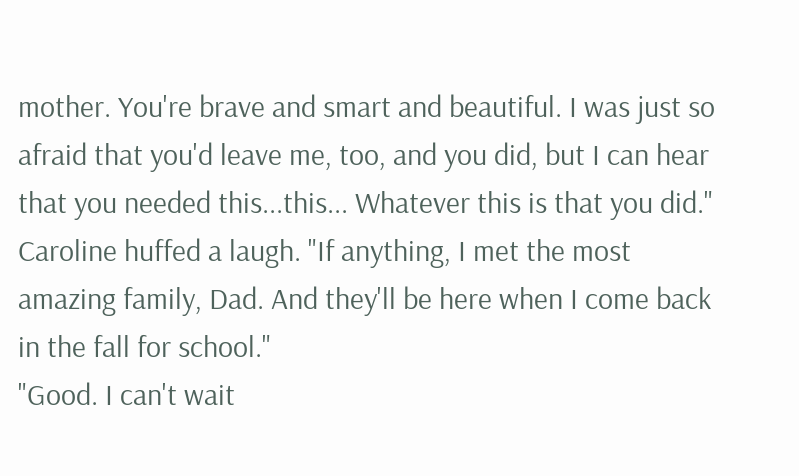mother. You're brave and smart and beautiful. I was just so afraid that you'd leave me, too, and you did, but I can hear that you needed this...this... Whatever this is that you did."
Caroline huffed a laugh. "If anything, I met the most amazing family, Dad. And they'll be here when I come back in the fall for school."
"Good. I can't wait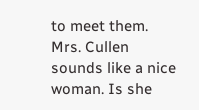to meet them. Mrs. Cullen sounds like a nice woman. Is she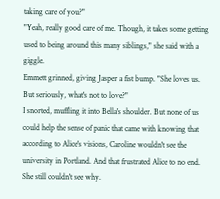taking care of you?"
"Yeah, really good care of me. Though, it takes some getting used to being around this many siblings," she said with a giggle.
Emmett grinned, giving Jasper a fist bump. "She loves us. But seriously, what's not to love?"
I snorted, muffling it into Bella's shoulder. But none of us could help the sense of panic that came with knowing that according to Alice's visions, Caroline wouldn't see the university in Portland. And that frustrated Alice to no end. She still couldn't see why.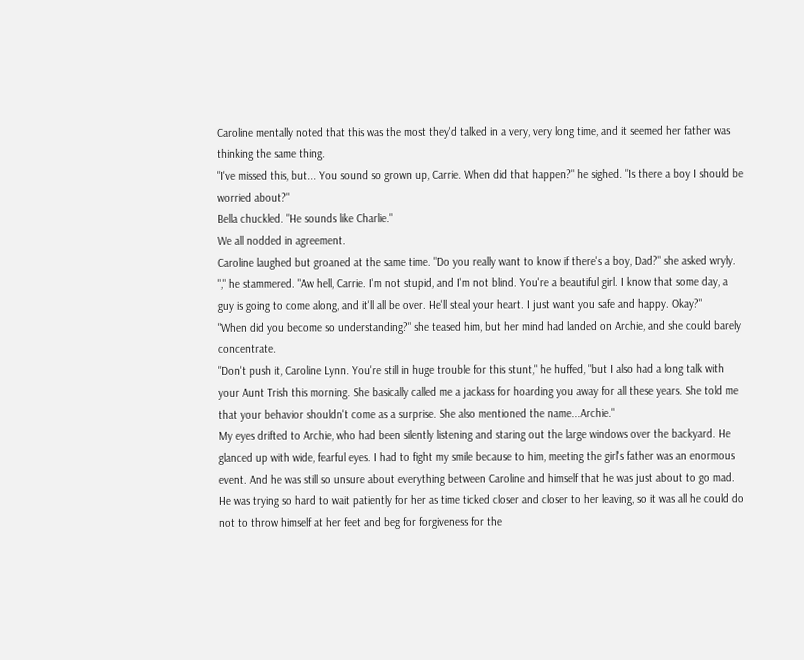Caroline mentally noted that this was the most they'd talked in a very, very long time, and it seemed her father was thinking the same thing.
"I've missed this, but... You sound so grown up, Carrie. When did that happen?" he sighed. "Is there a boy I should be worried about?"
Bella chuckled. "He sounds like Charlie."
We all nodded in agreement.
Caroline laughed but groaned at the same time. "Do you really want to know if there's a boy, Dad?" she asked wryly.
"," he stammered. "Aw hell, Carrie. I'm not stupid, and I'm not blind. You're a beautiful girl. I know that some day, a guy is going to come along, and it'll all be over. He'll steal your heart. I just want you safe and happy. Okay?"
"When did you become so understanding?" she teased him, but her mind had landed on Archie, and she could barely concentrate.
"Don't push it, Caroline Lynn. You're still in huge trouble for this stunt," he huffed, "but I also had a long talk with your Aunt Trish this morning. She basically called me a jackass for hoarding you away for all these years. She told me that your behavior shouldn't come as a surprise. She also mentioned the name...Archie."
My eyes drifted to Archie, who had been silently listening and staring out the large windows over the backyard. He glanced up with wide, fearful eyes. I had to fight my smile because to him, meeting the girl's father was an enormous event. And he was still so unsure about everything between Caroline and himself that he was just about to go mad. He was trying so hard to wait patiently for her as time ticked closer and closer to her leaving, so it was all he could do not to throw himself at her feet and beg for forgiveness for the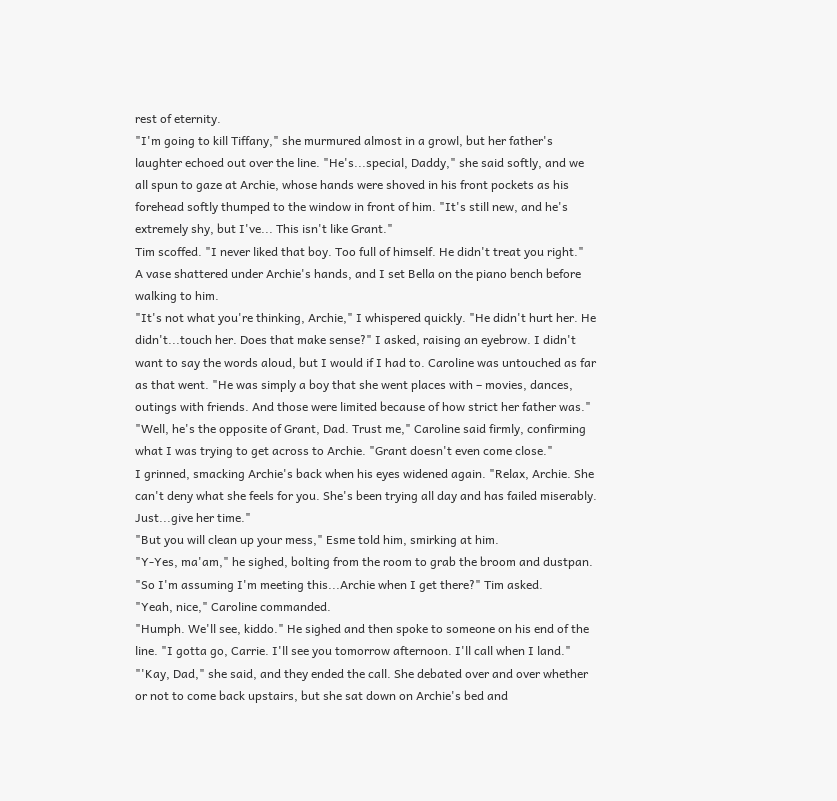rest of eternity.
"I'm going to kill Tiffany," she murmured almost in a growl, but her father's laughter echoed out over the line. "He's...special, Daddy," she said softly, and we all spun to gaze at Archie, whose hands were shoved in his front pockets as his forehead softly thumped to the window in front of him. "It's still new, and he's extremely shy, but I've... This isn't like Grant."
Tim scoffed. "I never liked that boy. Too full of himself. He didn't treat you right."
A vase shattered under Archie's hands, and I set Bella on the piano bench before walking to him.
"It's not what you're thinking, Archie," I whispered quickly. "He didn't hurt her. He didn't...touch her. Does that make sense?" I asked, raising an eyebrow. I didn't want to say the words aloud, but I would if I had to. Caroline was untouched as far as that went. "He was simply a boy that she went places with – movies, dances, outings with friends. And those were limited because of how strict her father was."
"Well, he's the opposite of Grant, Dad. Trust me," Caroline said firmly, confirming what I was trying to get across to Archie. "Grant doesn't even come close."
I grinned, smacking Archie's back when his eyes widened again. "Relax, Archie. She can't deny what she feels for you. She's been trying all day and has failed miserably. Just...give her time."
"But you will clean up your mess," Esme told him, smirking at him.
"Y-Yes, ma'am," he sighed, bolting from the room to grab the broom and dustpan.
"So I'm assuming I'm meeting this...Archie when I get there?" Tim asked.
"Yeah, nice," Caroline commanded.
"Humph. We'll see, kiddo." He sighed and then spoke to someone on his end of the line. "I gotta go, Carrie. I'll see you tomorrow afternoon. I'll call when I land."
"'Kay, Dad," she said, and they ended the call. She debated over and over whether or not to come back upstairs, but she sat down on Archie's bed and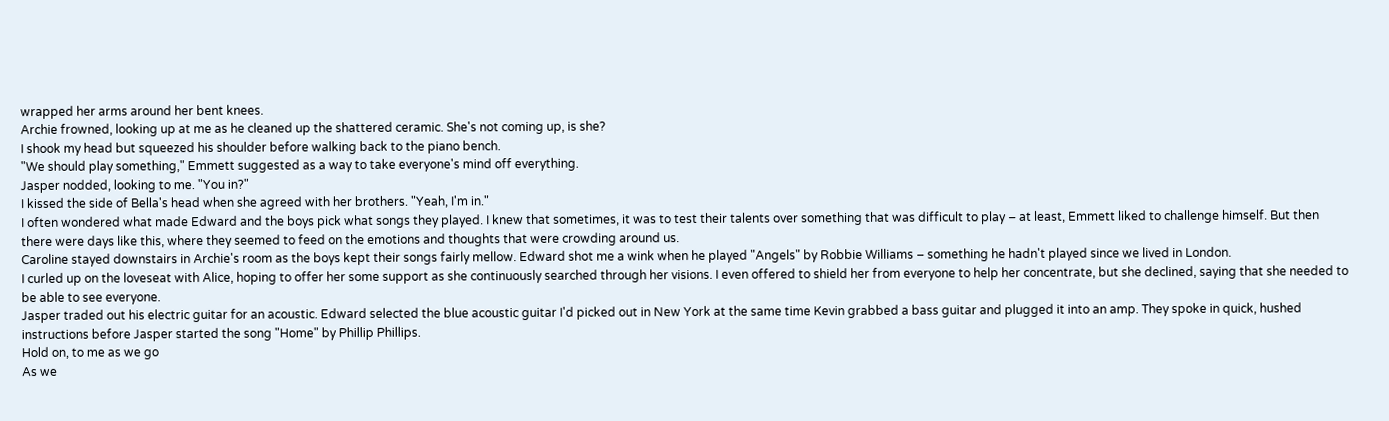wrapped her arms around her bent knees.
Archie frowned, looking up at me as he cleaned up the shattered ceramic. She's not coming up, is she?
I shook my head but squeezed his shoulder before walking back to the piano bench.
"We should play something," Emmett suggested as a way to take everyone's mind off everything.
Jasper nodded, looking to me. "You in?"
I kissed the side of Bella's head when she agreed with her brothers. "Yeah, I'm in."
I often wondered what made Edward and the boys pick what songs they played. I knew that sometimes, it was to test their talents over something that was difficult to play – at least, Emmett liked to challenge himself. But then there were days like this, where they seemed to feed on the emotions and thoughts that were crowding around us.
Caroline stayed downstairs in Archie's room as the boys kept their songs fairly mellow. Edward shot me a wink when he played "Angels" by Robbie Williams – something he hadn't played since we lived in London.
I curled up on the loveseat with Alice, hoping to offer her some support as she continuously searched through her visions. I even offered to shield her from everyone to help her concentrate, but she declined, saying that she needed to be able to see everyone.
Jasper traded out his electric guitar for an acoustic. Edward selected the blue acoustic guitar I'd picked out in New York at the same time Kevin grabbed a bass guitar and plugged it into an amp. They spoke in quick, hushed instructions before Jasper started the song "Home" by Phillip Phillips.
Hold on, to me as we go
As we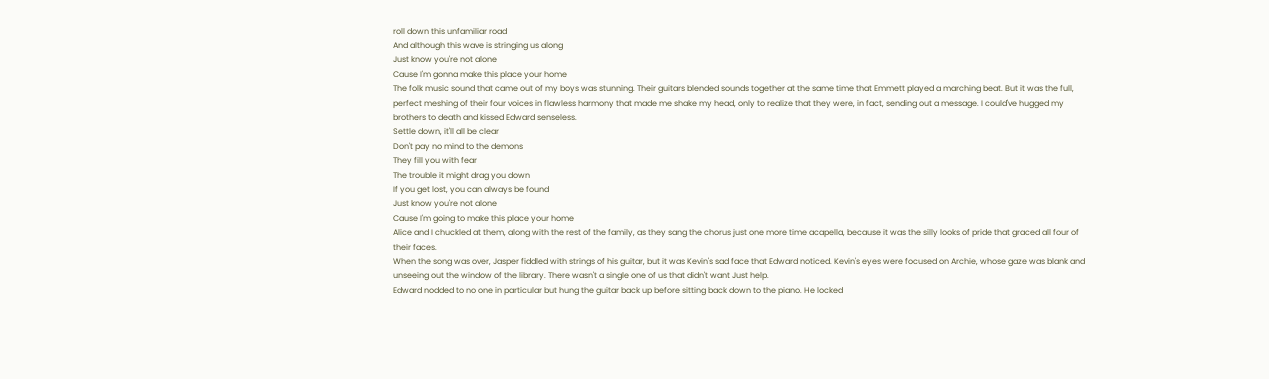roll down this unfamiliar road
And although this wave is stringing us along
Just know you're not alone
Cause I'm gonna make this place your home
The folk music sound that came out of my boys was stunning. Their guitars blended sounds together at the same time that Emmett played a marching beat. But it was the full, perfect meshing of their four voices in flawless harmony that made me shake my head, only to realize that they were, in fact, sending out a message. I could've hugged my brothers to death and kissed Edward senseless.
Settle down, it'll all be clear
Don't pay no mind to the demons
They fill you with fear
The trouble it might drag you down
If you get lost, you can always be found
Just know you're not alone
Cause I'm going to make this place your home
Alice and I chuckled at them, along with the rest of the family, as they sang the chorus just one more time acapella, because it was the silly looks of pride that graced all four of their faces.
When the song was over, Jasper fiddled with strings of his guitar, but it was Kevin's sad face that Edward noticed. Kevin's eyes were focused on Archie, whose gaze was blank and unseeing out the window of the library. There wasn't a single one of us that didn't want Just help.
Edward nodded to no one in particular but hung the guitar back up before sitting back down to the piano. He locked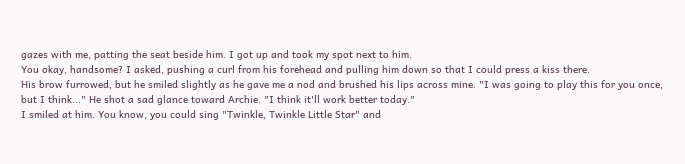gazes with me, patting the seat beside him. I got up and took my spot next to him.
You okay, handsome? I asked, pushing a curl from his forehead and pulling him down so that I could press a kiss there.
His brow furrowed, but he smiled slightly as he gave me a nod and brushed his lips across mine. "I was going to play this for you once, but I think..." He shot a sad glance toward Archie. "I think it'll work better today."
I smiled at him. You know, you could sing "Twinkle, Twinkle Little Star" and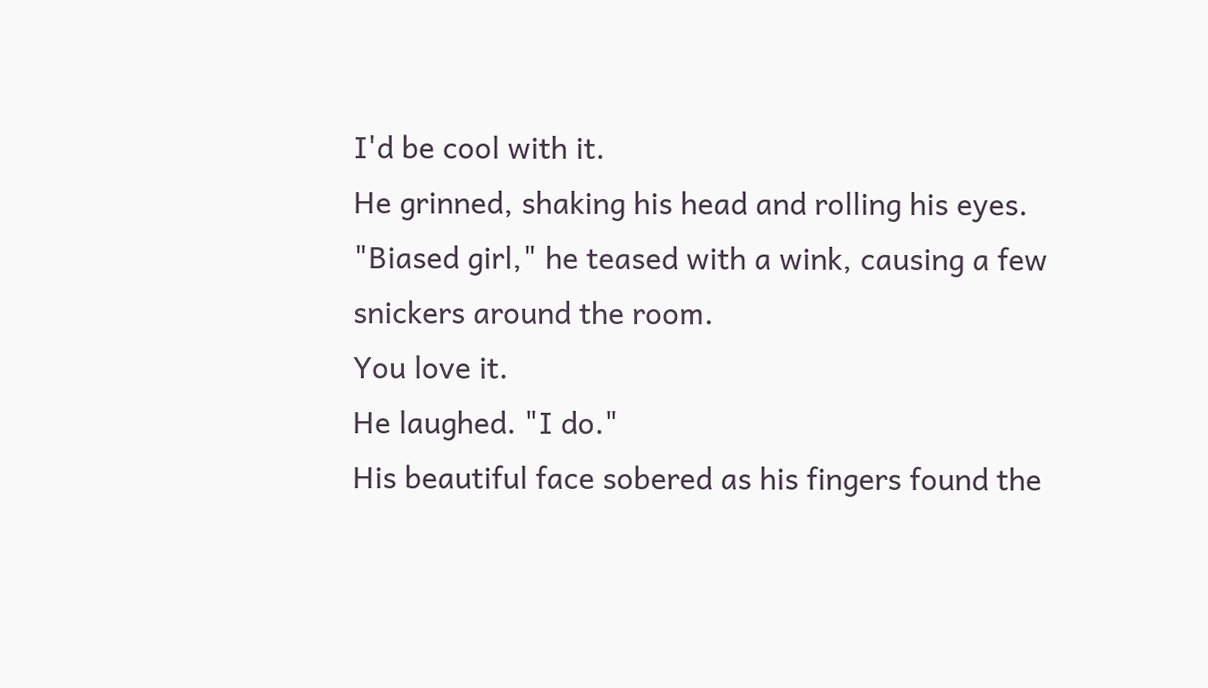I'd be cool with it.
He grinned, shaking his head and rolling his eyes. "Biased girl," he teased with a wink, causing a few snickers around the room.
You love it.
He laughed. "I do."
His beautiful face sobered as his fingers found the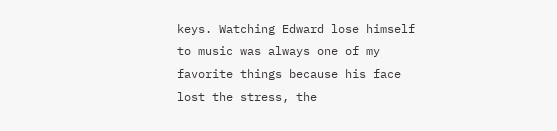keys. Watching Edward lose himself to music was always one of my favorite things because his face lost the stress, the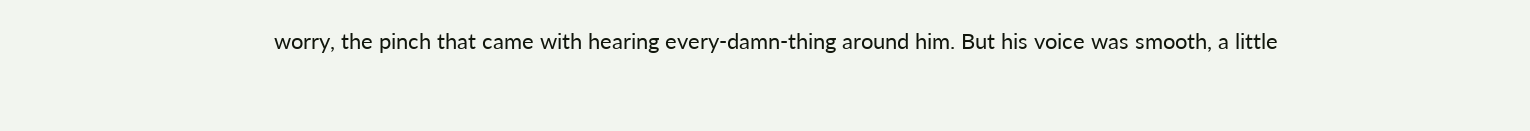worry, the pinch that came with hearing every-damn-thing around him. But his voice was smooth, a little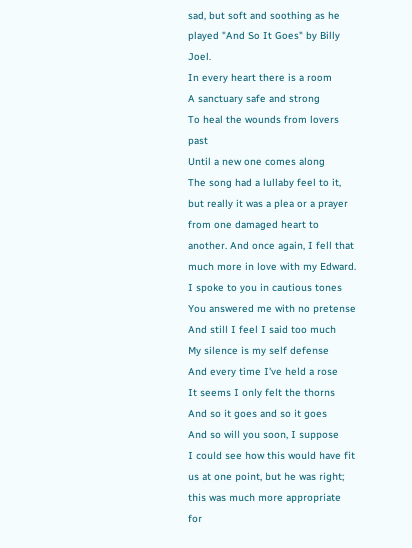sad, but soft and soothing as he played "And So It Goes" by Billy Joel.
In every heart there is a room
A sanctuary safe and strong
To heal the wounds from lovers past
Until a new one comes along
The song had a lullaby feel to it, but really it was a plea or a prayer from one damaged heart to another. And once again, I fell that much more in love with my Edward.
I spoke to you in cautious tones
You answered me with no pretense
And still I feel I said too much
My silence is my self defense
And every time I've held a rose
It seems I only felt the thorns
And so it goes and so it goes
And so will you soon, I suppose
I could see how this would have fit us at one point, but he was right; this was much more appropriate for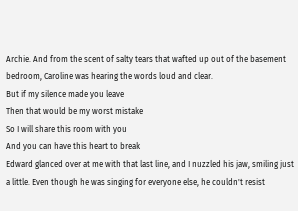Archie. And from the scent of salty tears that wafted up out of the basement bedroom, Caroline was hearing the words loud and clear.
But if my silence made you leave
Then that would be my worst mistake
So I will share this room with you
And you can have this heart to break
Edward glanced over at me with that last line, and I nuzzled his jaw, smiling just a little. Even though he was singing for everyone else, he couldn't resist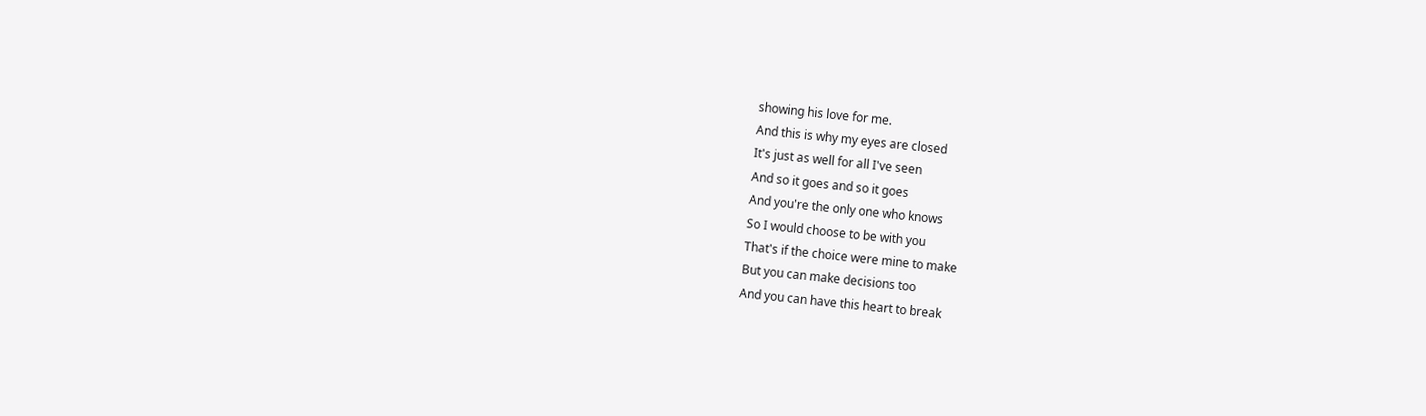showing his love for me.
And this is why my eyes are closed
It's just as well for all I've seen
And so it goes and so it goes
And you're the only one who knows
So I would choose to be with you
That's if the choice were mine to make
But you can make decisions too
And you can have this heart to break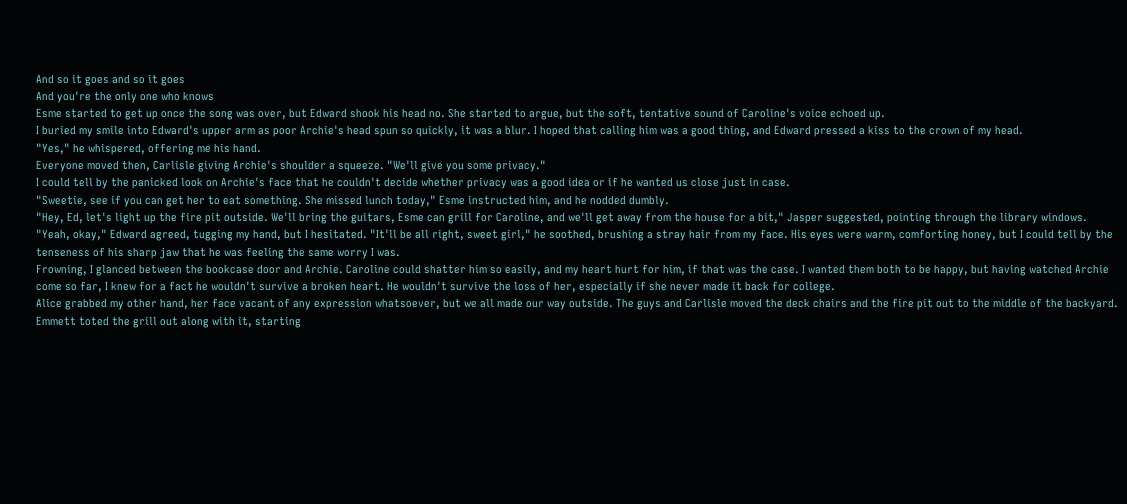And so it goes and so it goes
And you're the only one who knows
Esme started to get up once the song was over, but Edward shook his head no. She started to argue, but the soft, tentative sound of Caroline's voice echoed up.
I buried my smile into Edward's upper arm as poor Archie's head spun so quickly, it was a blur. I hoped that calling him was a good thing, and Edward pressed a kiss to the crown of my head.
"Yes," he whispered, offering me his hand.
Everyone moved then, Carlisle giving Archie's shoulder a squeeze. "We'll give you some privacy."
I could tell by the panicked look on Archie's face that he couldn't decide whether privacy was a good idea or if he wanted us close just in case.
"Sweetie, see if you can get her to eat something. She missed lunch today," Esme instructed him, and he nodded dumbly.
"Hey, Ed, let's light up the fire pit outside. We'll bring the guitars, Esme can grill for Caroline, and we'll get away from the house for a bit," Jasper suggested, pointing through the library windows.
"Yeah, okay," Edward agreed, tugging my hand, but I hesitated. "It'll be all right, sweet girl," he soothed, brushing a stray hair from my face. His eyes were warm, comforting honey, but I could tell by the tenseness of his sharp jaw that he was feeling the same worry I was.
Frowning, I glanced between the bookcase door and Archie. Caroline could shatter him so easily, and my heart hurt for him, if that was the case. I wanted them both to be happy, but having watched Archie come so far, I knew for a fact he wouldn't survive a broken heart. He wouldn't survive the loss of her, especially if she never made it back for college.
Alice grabbed my other hand, her face vacant of any expression whatsoever, but we all made our way outside. The guys and Carlisle moved the deck chairs and the fire pit out to the middle of the backyard. Emmett toted the grill out along with it, starting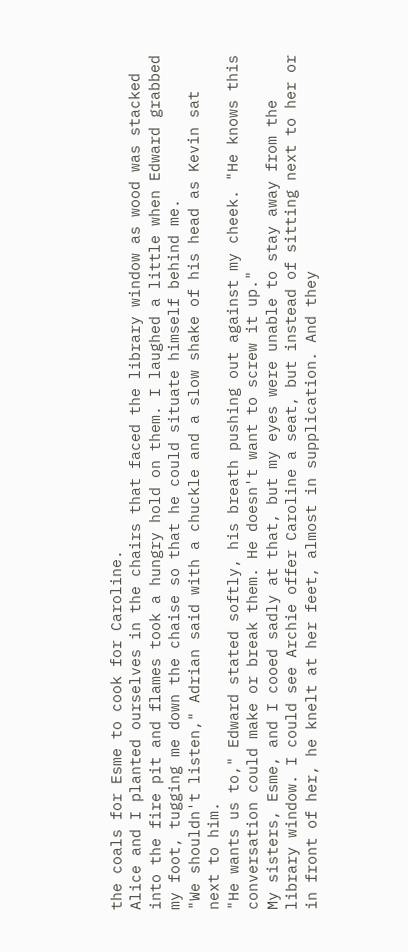the coals for Esme to cook for Caroline.
Alice and I planted ourselves in the chairs that faced the library window as wood was stacked into the fire pit and flames took a hungry hold on them. I laughed a little when Edward grabbed my foot, tugging me down the chaise so that he could situate himself behind me.
"We shouldn't listen," Adrian said with a chuckle and a slow shake of his head as Kevin sat next to him.
"He wants us to," Edward stated softly, his breath pushing out against my cheek. "He knows this conversation could make or break them. He doesn't want to screw it up."
My sisters, Esme, and I cooed sadly at that, but my eyes were unable to stay away from the library window. I could see Archie offer Caroline a seat, but instead of sitting next to her or in front of her, he knelt at her feet, almost in supplication. And they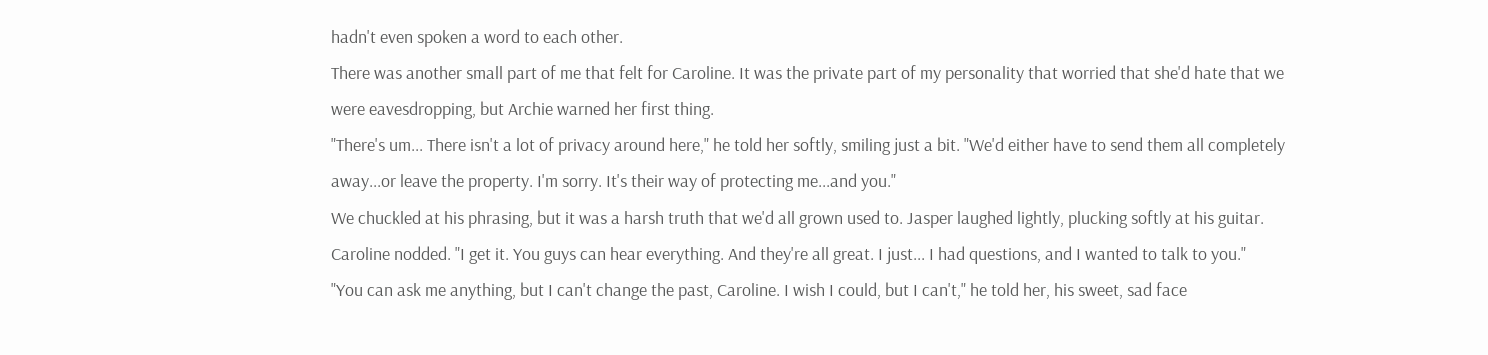hadn't even spoken a word to each other.
There was another small part of me that felt for Caroline. It was the private part of my personality that worried that she'd hate that we were eavesdropping, but Archie warned her first thing.
"There's um... There isn't a lot of privacy around here," he told her softly, smiling just a bit. "We'd either have to send them all completely away...or leave the property. I'm sorry. It's their way of protecting me...and you."
We chuckled at his phrasing, but it was a harsh truth that we'd all grown used to. Jasper laughed lightly, plucking softly at his guitar.
Caroline nodded. "I get it. You guys can hear everything. And they're all great. I just... I had questions, and I wanted to talk to you."
"You can ask me anything, but I can't change the past, Caroline. I wish I could, but I can't," he told her, his sweet, sad face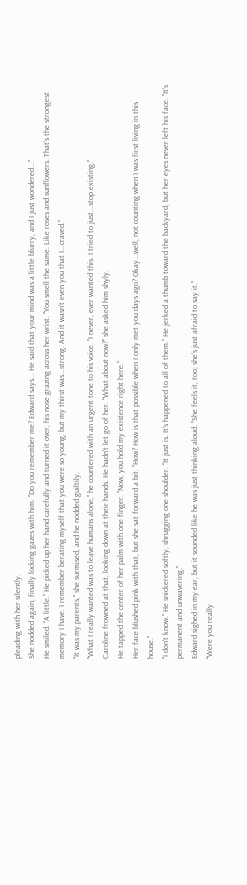pleading with her silently.
She nodded again, finally locking gazes with him. "Do you remember me? Edward says... He said that your mind was a little blurry, and I just wondered..."
He smiled. "A little." He picked up her hand carefully and turned it over, his nose grazing across her wrist. "You smell the same. Like roses and sunflowers. That's the strongest memory I have. I remember berating myself that you were so young, but my thirst was...strong. And it wasn't even you that I...craved."
"It was my parents," she surmised, and he nodded guiltily.
"What I really wanted was to leave humans alone," he countered with an urgent tone to his voice. "I never, ever wanted this. I tried to just...stop existing."
Caroline frowned at that, looking down at their hands. He hadn't let go of her. "What about now?" she asked him shyly.
He tapped the center of her palm with one finger. "Now, you hold my existence right here."
Her face blushed pink with that, but she sat forward a bit. "How? How is that possible when I only met you days ago? Okay...well, not counting when I was first living in this house."
"I don't know." He snickered softly, shrugging one shoulder. "It just is. It's happened to all of them." He jerked a thumb toward the backyard, but her eyes never left his face. "It's permanent and unwavering."
Edward sighed in my ear, but it sounded like he was just thinking aloud. "She feels it, too; she's just afraid to say it."
"Were you really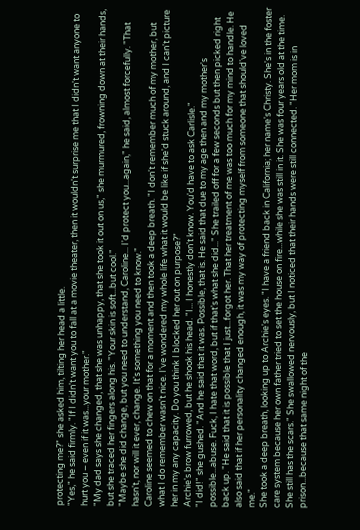protecting me?" she asked him, tilting her head a little.
"Yes," he said firmly. "If I didn't want you to fall at a movie theater, then it wouldn't surprise me that I didn't want anyone to hurt you – even if it was...your mother."
"My dad says she changed, that she was unhappy, that she took it out on us," she murmured, frowning down at their hands, but she traced her fingers along his. "Your skin is soft...but cool."
"Maybe she did change, but you need to understand, Caroline... I'd protect you...again," he said, almost forcefully. "That hasn't, nor will it ever, change. It's something you need to know."
Caroline seemed to chew on that for a moment and then took a deep breath. "I don't remember much of my mother, but what I do remember wasn't nice. I've wondered my whole life what it would be like if she'd stuck around, and I can't picture her in my any capacity. Do you think I blocked her out on purpose?"
Archie's brow furrowed, but he shook his head. "I... I honestly don't know. You'd have to ask Carlisle."
"I did!" she gushed. "And he said that it was. Possible, that is. He said that due to my age then and my mother's possible...abuse. Fuck, I hate that word, but if that's what she did..." She trailed off for a few seconds but then picked right back up. "He said that it is possible that I just...forgot her. That her treatment of me was too much for my mind to handle. He also said that if her personality changed enough, it was my way of protecting myself from someone that should've loved me."
She took a deep breath, looking up to Archie's eyes. "I have a friend back in California; her name's Christy. She's in the foster care system because her own father tried to set the house on fire...while she was still in it. She was four years old at the time. She still has the scars." She swallowed nervously, but I noticed that their hands were still connected. "Her mom is in prison...because that same night of the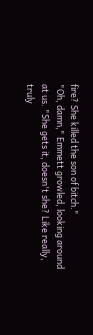fire? She killed the son of bitch."
"Oh, damn," Emmett growled, looking around at us. "She gets it, doesn't she? Like really, truly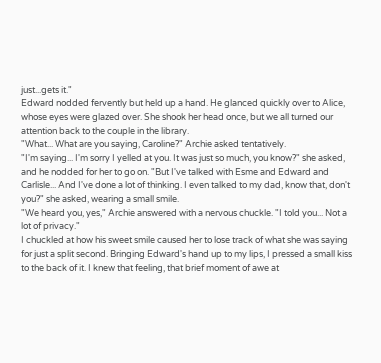just...gets it."
Edward nodded fervently but held up a hand. He glanced quickly over to Alice, whose eyes were glazed over. She shook her head once, but we all turned our attention back to the couple in the library.
"What... What are you saying, Caroline?" Archie asked tentatively.
"I'm saying... I'm sorry I yelled at you. It was just so much, you know?" she asked, and he nodded for her to go on. "But I've talked with Esme and Edward and Carlisle... And I've done a lot of thinking. I even talked to my dad, know that, don't you?" she asked, wearing a small smile.
"We heard you, yes," Archie answered with a nervous chuckle. "I told you... Not a lot of privacy."
I chuckled at how his sweet smile caused her to lose track of what she was saying for just a split second. Bringing Edward's hand up to my lips, I pressed a small kiss to the back of it. I knew that feeling, that brief moment of awe at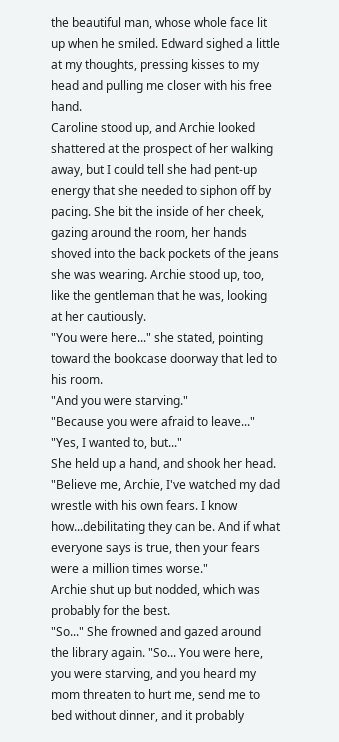the beautiful man, whose whole face lit up when he smiled. Edward sighed a little at my thoughts, pressing kisses to my head and pulling me closer with his free hand.
Caroline stood up, and Archie looked shattered at the prospect of her walking away, but I could tell she had pent-up energy that she needed to siphon off by pacing. She bit the inside of her cheek, gazing around the room, her hands shoved into the back pockets of the jeans she was wearing. Archie stood up, too, like the gentleman that he was, looking at her cautiously.
"You were here..." she stated, pointing toward the bookcase doorway that led to his room.
"And you were starving."
"Because you were afraid to leave..."
"Yes, I wanted to, but..."
She held up a hand, and shook her head. "Believe me, Archie, I've watched my dad wrestle with his own fears. I know how...debilitating they can be. And if what everyone says is true, then your fears were a million times worse."
Archie shut up but nodded, which was probably for the best.
"So..." She frowned and gazed around the library again. "So... You were here, you were starving, and you heard my mom threaten to hurt me, send me to bed without dinner, and it probably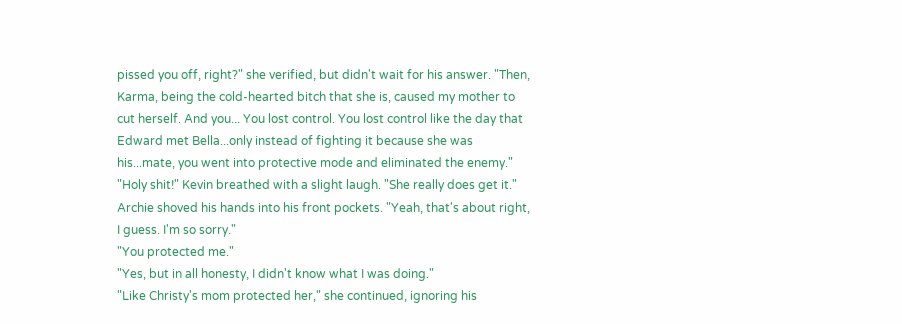pissed you off, right?" she verified, but didn't wait for his answer. "Then, Karma, being the cold-hearted bitch that she is, caused my mother to cut herself. And you... You lost control. You lost control like the day that Edward met Bella...only instead of fighting it because she was his...mate, you went into protective mode and eliminated the enemy."
"Holy shit!" Kevin breathed with a slight laugh. "She really does get it."
Archie shoved his hands into his front pockets. "Yeah, that's about right, I guess. I'm so sorry."
"You protected me."
"Yes, but in all honesty, I didn't know what I was doing."
"Like Christy's mom protected her," she continued, ignoring his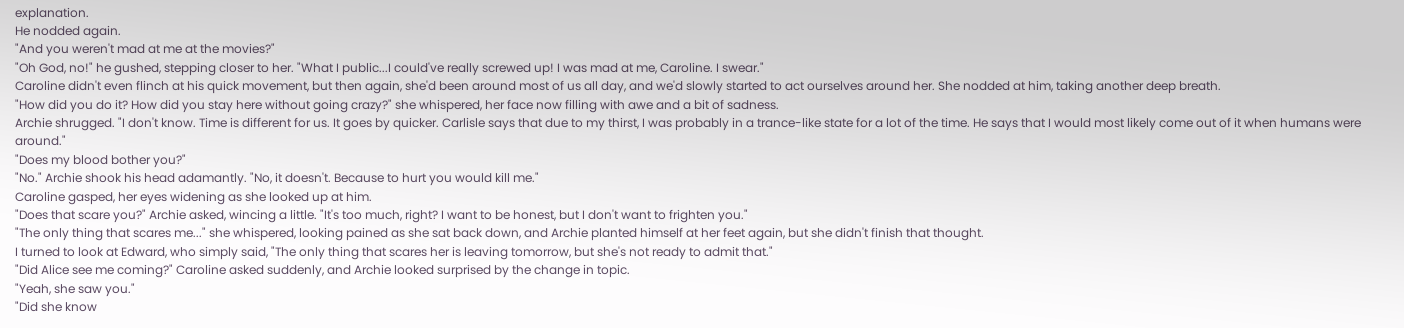explanation.
He nodded again.
"And you weren't mad at me at the movies?"
"Oh God, no!" he gushed, stepping closer to her. "What I public...I could've really screwed up! I was mad at me, Caroline. I swear."
Caroline didn't even flinch at his quick movement, but then again, she'd been around most of us all day, and we'd slowly started to act ourselves around her. She nodded at him, taking another deep breath.
"How did you do it? How did you stay here without going crazy?" she whispered, her face now filling with awe and a bit of sadness.
Archie shrugged. "I don't know. Time is different for us. It goes by quicker. Carlisle says that due to my thirst, I was probably in a trance-like state for a lot of the time. He says that I would most likely come out of it when humans were around."
"Does my blood bother you?"
"No." Archie shook his head adamantly. "No, it doesn't. Because to hurt you would kill me."
Caroline gasped, her eyes widening as she looked up at him.
"Does that scare you?" Archie asked, wincing a little. "It's too much, right? I want to be honest, but I don't want to frighten you."
"The only thing that scares me..." she whispered, looking pained as she sat back down, and Archie planted himself at her feet again, but she didn't finish that thought.
I turned to look at Edward, who simply said, "The only thing that scares her is leaving tomorrow, but she's not ready to admit that."
"Did Alice see me coming?" Caroline asked suddenly, and Archie looked surprised by the change in topic.
"Yeah, she saw you."
"Did she know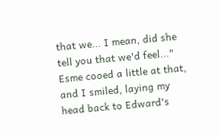that we... I mean, did she tell you that we'd feel..."
Esme cooed a little at that, and I smiled, laying my head back to Edward's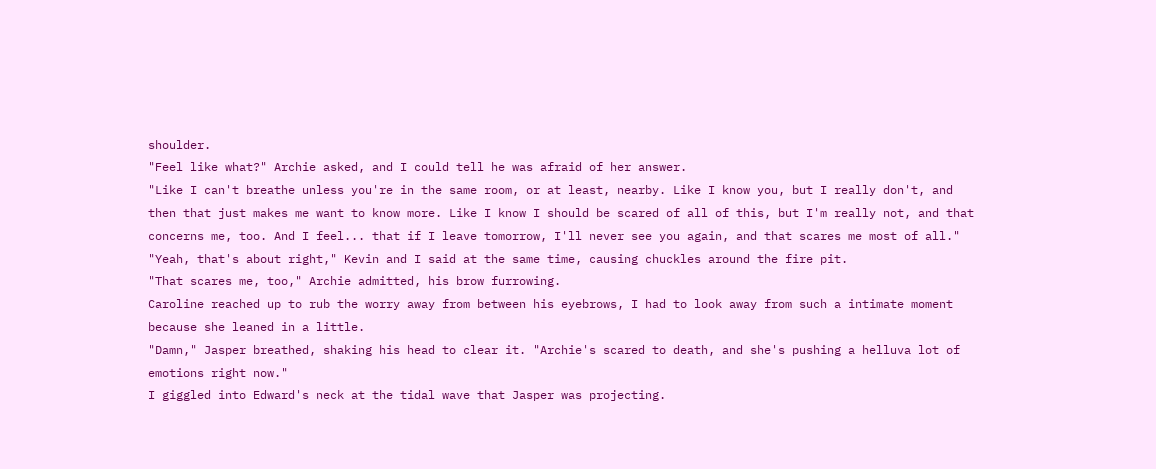shoulder.
"Feel like what?" Archie asked, and I could tell he was afraid of her answer.
"Like I can't breathe unless you're in the same room, or at least, nearby. Like I know you, but I really don't, and then that just makes me want to know more. Like I know I should be scared of all of this, but I'm really not, and that concerns me, too. And I feel... that if I leave tomorrow, I'll never see you again, and that scares me most of all."
"Yeah, that's about right," Kevin and I said at the same time, causing chuckles around the fire pit.
"That scares me, too," Archie admitted, his brow furrowing.
Caroline reached up to rub the worry away from between his eyebrows, I had to look away from such a intimate moment because she leaned in a little.
"Damn," Jasper breathed, shaking his head to clear it. "Archie's scared to death, and she's pushing a helluva lot of emotions right now."
I giggled into Edward's neck at the tidal wave that Jasper was projecting.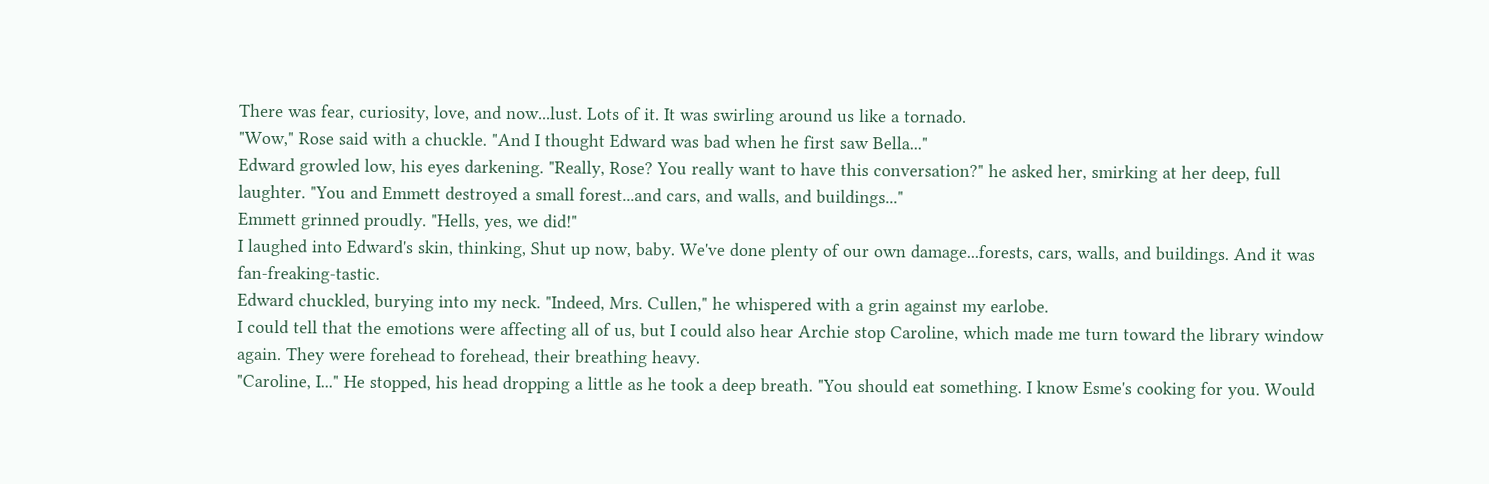There was fear, curiosity, love, and now...lust. Lots of it. It was swirling around us like a tornado.
"Wow," Rose said with a chuckle. "And I thought Edward was bad when he first saw Bella..."
Edward growled low, his eyes darkening. "Really, Rose? You really want to have this conversation?" he asked her, smirking at her deep, full laughter. "You and Emmett destroyed a small forest...and cars, and walls, and buildings..."
Emmett grinned proudly. "Hells, yes, we did!"
I laughed into Edward's skin, thinking, Shut up now, baby. We've done plenty of our own damage...forests, cars, walls, and buildings. And it was fan-freaking-tastic.
Edward chuckled, burying into my neck. "Indeed, Mrs. Cullen," he whispered with a grin against my earlobe.
I could tell that the emotions were affecting all of us, but I could also hear Archie stop Caroline, which made me turn toward the library window again. They were forehead to forehead, their breathing heavy.
"Caroline, I..." He stopped, his head dropping a little as he took a deep breath. "You should eat something. I know Esme's cooking for you. Would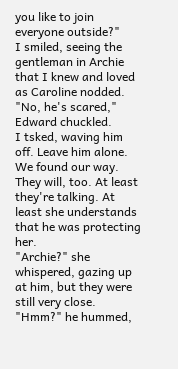you like to join everyone outside?"
I smiled, seeing the gentleman in Archie that I knew and loved as Caroline nodded.
"No, he's scared," Edward chuckled.
I tsked, waving him off. Leave him alone. We found our way. They will, too. At least they're talking. At least she understands that he was protecting her.
"Archie?" she whispered, gazing up at him, but they were still very close.
"Hmm?" he hummed,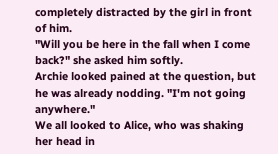completely distracted by the girl in front of him.
"Will you be here in the fall when I come back?" she asked him softly.
Archie looked pained at the question, but he was already nodding. "I'm not going anywhere."
We all looked to Alice, who was shaking her head in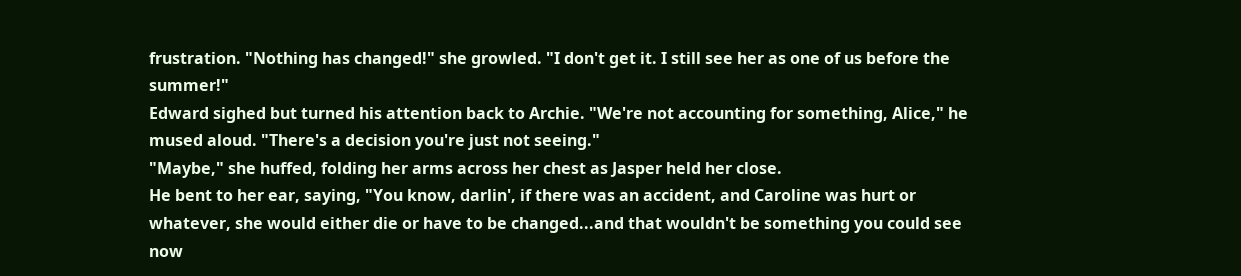frustration. "Nothing has changed!" she growled. "I don't get it. I still see her as one of us before the summer!"
Edward sighed but turned his attention back to Archie. "We're not accounting for something, Alice," he mused aloud. "There's a decision you're just not seeing."
"Maybe," she huffed, folding her arms across her chest as Jasper held her close.
He bent to her ear, saying, "You know, darlin', if there was an accident, and Caroline was hurt or whatever, she would either die or have to be changed...and that wouldn't be something you could see now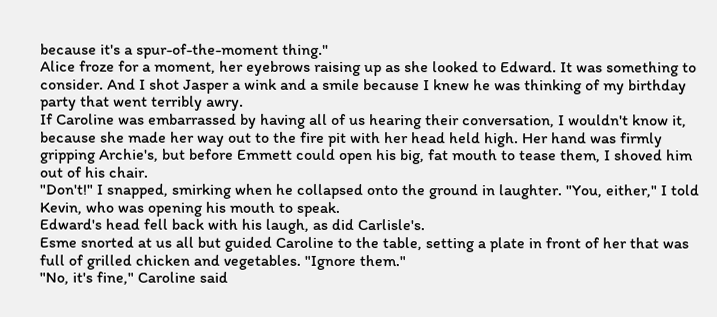because it's a spur-of-the-moment thing."
Alice froze for a moment, her eyebrows raising up as she looked to Edward. It was something to consider. And I shot Jasper a wink and a smile because I knew he was thinking of my birthday party that went terribly awry.
If Caroline was embarrassed by having all of us hearing their conversation, I wouldn't know it, because she made her way out to the fire pit with her head held high. Her hand was firmly gripping Archie's, but before Emmett could open his big, fat mouth to tease them, I shoved him out of his chair.
"Don't!" I snapped, smirking when he collapsed onto the ground in laughter. "You, either," I told Kevin, who was opening his mouth to speak.
Edward's head fell back with his laugh, as did Carlisle's.
Esme snorted at us all but guided Caroline to the table, setting a plate in front of her that was full of grilled chicken and vegetables. "Ignore them."
"No, it's fine," Caroline said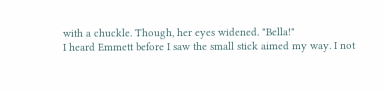with a chuckle. Though, her eyes widened. "Bella!"
I heard Emmett before I saw the small stick aimed my way. I not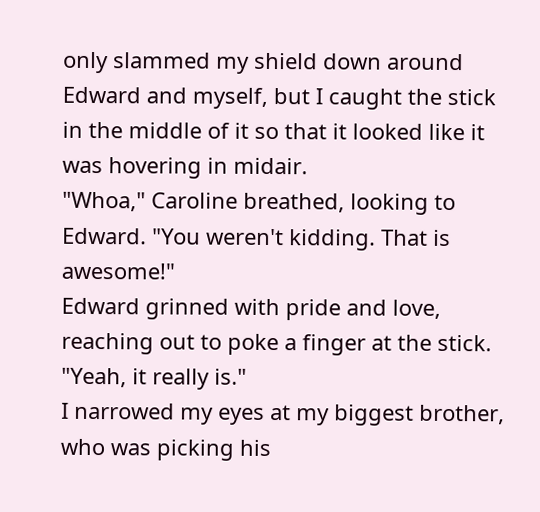only slammed my shield down around Edward and myself, but I caught the stick in the middle of it so that it looked like it was hovering in midair.
"Whoa," Caroline breathed, looking to Edward. "You weren't kidding. That is awesome!"
Edward grinned with pride and love, reaching out to poke a finger at the stick. "Yeah, it really is."
I narrowed my eyes at my biggest brother, who was picking his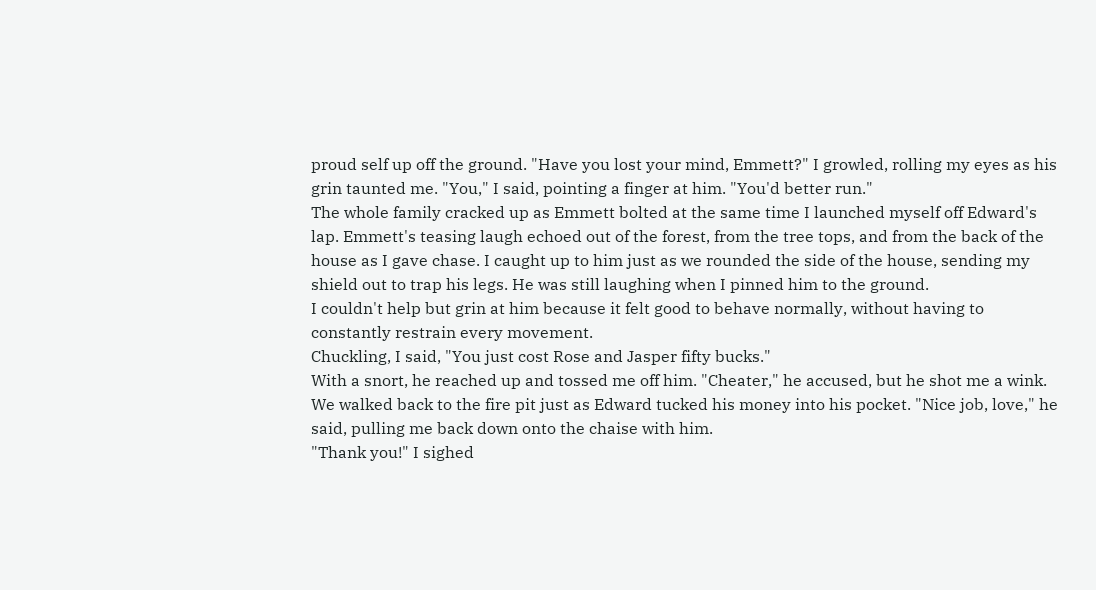proud self up off the ground. "Have you lost your mind, Emmett?" I growled, rolling my eyes as his grin taunted me. "You," I said, pointing a finger at him. "You'd better run."
The whole family cracked up as Emmett bolted at the same time I launched myself off Edward's lap. Emmett's teasing laugh echoed out of the forest, from the tree tops, and from the back of the house as I gave chase. I caught up to him just as we rounded the side of the house, sending my shield out to trap his legs. He was still laughing when I pinned him to the ground.
I couldn't help but grin at him because it felt good to behave normally, without having to constantly restrain every movement.
Chuckling, I said, "You just cost Rose and Jasper fifty bucks."
With a snort, he reached up and tossed me off him. "Cheater," he accused, but he shot me a wink.
We walked back to the fire pit just as Edward tucked his money into his pocket. "Nice job, love," he said, pulling me back down onto the chaise with him.
"Thank you!" I sighed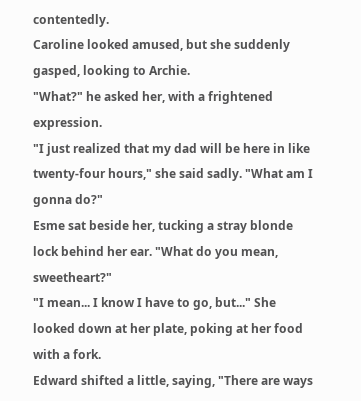contentedly.
Caroline looked amused, but she suddenly gasped, looking to Archie.
"What?" he asked her, with a frightened expression.
"I just realized that my dad will be here in like twenty-four hours," she said sadly. "What am I gonna do?"
Esme sat beside her, tucking a stray blonde lock behind her ear. "What do you mean, sweetheart?"
"I mean... I know I have to go, but..." She looked down at her plate, poking at her food with a fork.
Edward shifted a little, saying, "There are ways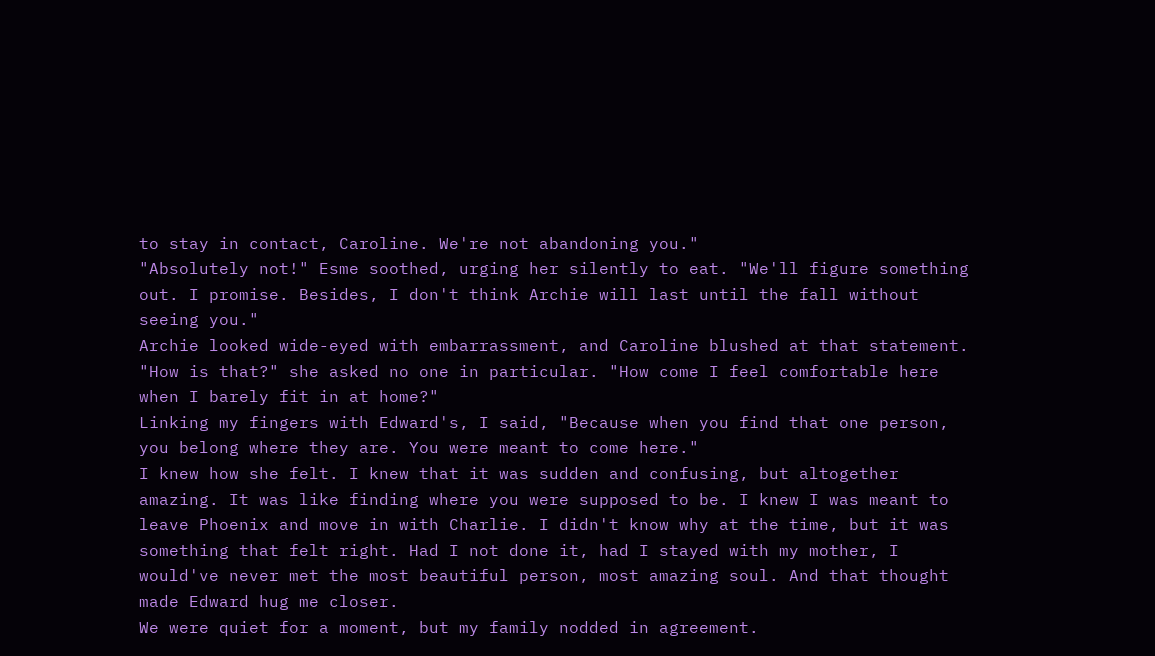to stay in contact, Caroline. We're not abandoning you."
"Absolutely not!" Esme soothed, urging her silently to eat. "We'll figure something out. I promise. Besides, I don't think Archie will last until the fall without seeing you."
Archie looked wide-eyed with embarrassment, and Caroline blushed at that statement.
"How is that?" she asked no one in particular. "How come I feel comfortable here when I barely fit in at home?"
Linking my fingers with Edward's, I said, "Because when you find that one person, you belong where they are. You were meant to come here."
I knew how she felt. I knew that it was sudden and confusing, but altogether amazing. It was like finding where you were supposed to be. I knew I was meant to leave Phoenix and move in with Charlie. I didn't know why at the time, but it was something that felt right. Had I not done it, had I stayed with my mother, I would've never met the most beautiful person, most amazing soul. And that thought made Edward hug me closer.
We were quiet for a moment, but my family nodded in agreement.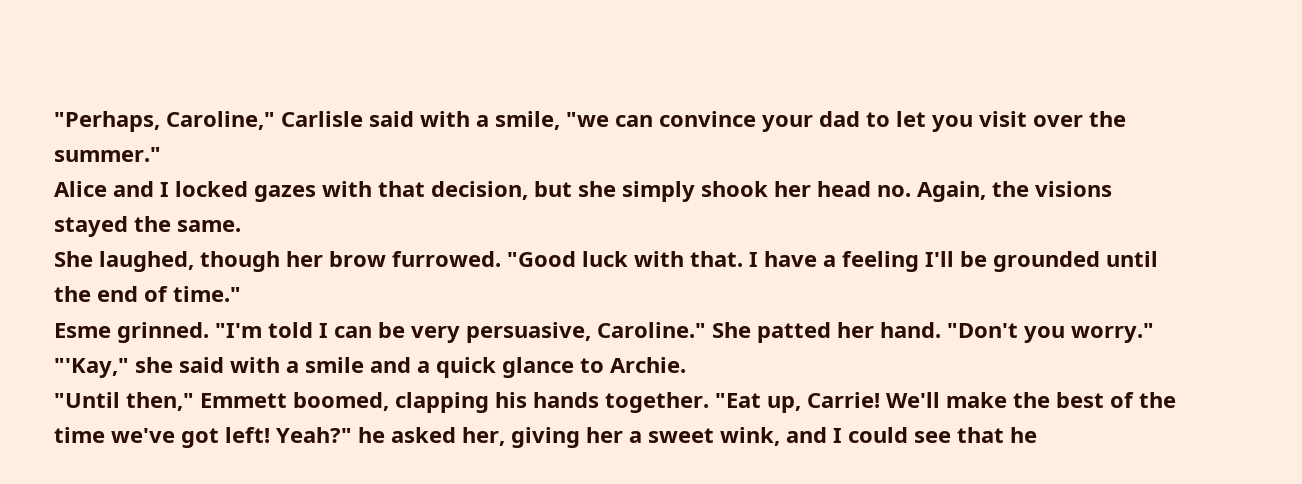"Perhaps, Caroline," Carlisle said with a smile, "we can convince your dad to let you visit over the summer."
Alice and I locked gazes with that decision, but she simply shook her head no. Again, the visions stayed the same.
She laughed, though her brow furrowed. "Good luck with that. I have a feeling I'll be grounded until the end of time."
Esme grinned. "I'm told I can be very persuasive, Caroline." She patted her hand. "Don't you worry."
"'Kay," she said with a smile and a quick glance to Archie.
"Until then," Emmett boomed, clapping his hands together. "Eat up, Carrie! We'll make the best of the time we've got left! Yeah?" he asked her, giving her a sweet wink, and I could see that he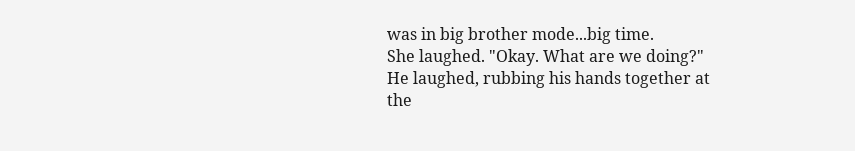was in big brother mode...big time.
She laughed. "Okay. What are we doing?"
He laughed, rubbing his hands together at the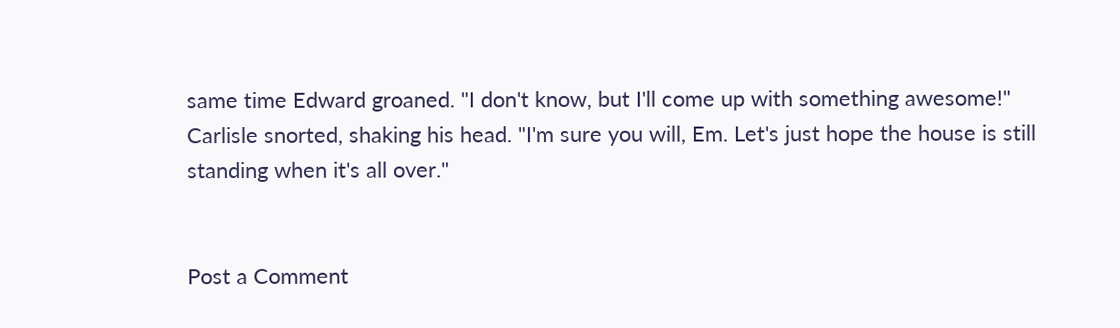same time Edward groaned. "I don't know, but I'll come up with something awesome!"
Carlisle snorted, shaking his head. "I'm sure you will, Em. Let's just hope the house is still standing when it's all over."


Post a Comment